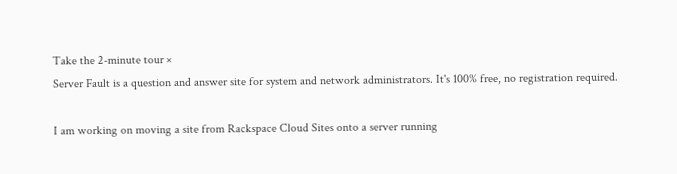Take the 2-minute tour ×
Server Fault is a question and answer site for system and network administrators. It's 100% free, no registration required.

I am working on moving a site from Rackspace Cloud Sites onto a server running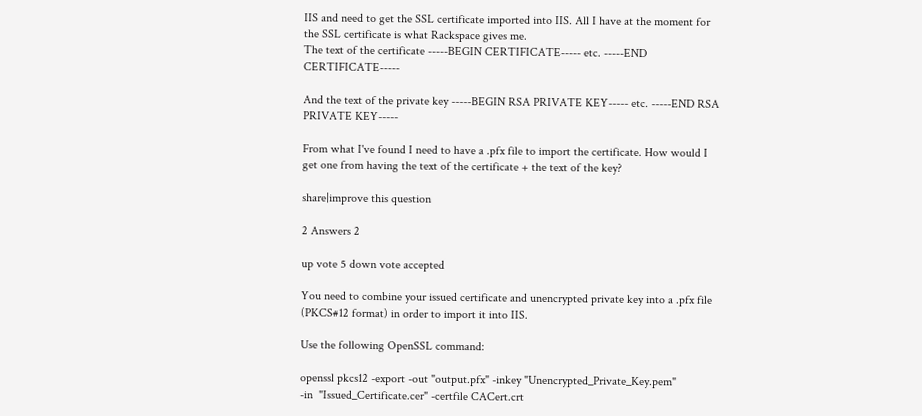IIS and need to get the SSL certificate imported into IIS. All I have at the moment for the SSL certificate is what Rackspace gives me.
The text of the certificate -----BEGIN CERTIFICATE----- etc. -----END CERTIFICATE-----

And the text of the private key -----BEGIN RSA PRIVATE KEY----- etc. -----END RSA PRIVATE KEY-----

From what I've found I need to have a .pfx file to import the certificate. How would I get one from having the text of the certificate + the text of the key?

share|improve this question

2 Answers 2

up vote 5 down vote accepted

You need to combine your issued certificate and unencrypted private key into a .pfx file (PKCS#12 format) in order to import it into IIS.

Use the following OpenSSL command:

openssl pkcs12 -export -out "output.pfx" -inkey "Unencrypted_Private_Key.pem"
-in  "Issued_Certificate.cer" -certfile CACert.crt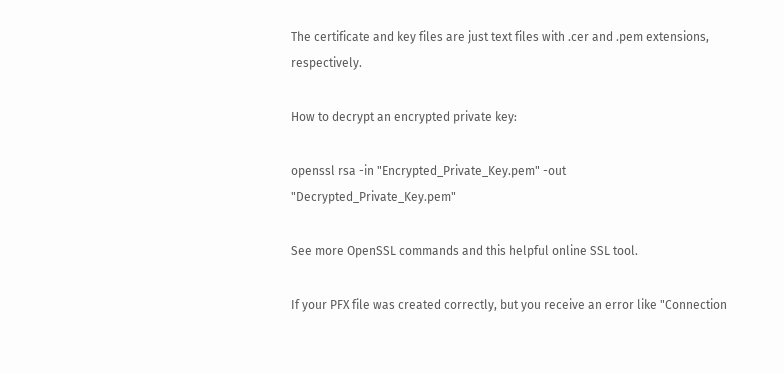The certificate and key files are just text files with .cer and .pem extensions, respectively.

How to decrypt an encrypted private key:

openssl rsa -in "Encrypted_Private_Key.pem" -out "Decrypted_Private_Key.pem"

See more OpenSSL commands and this helpful online SSL tool.

If your PFX file was created correctly, but you receive an error like "Connection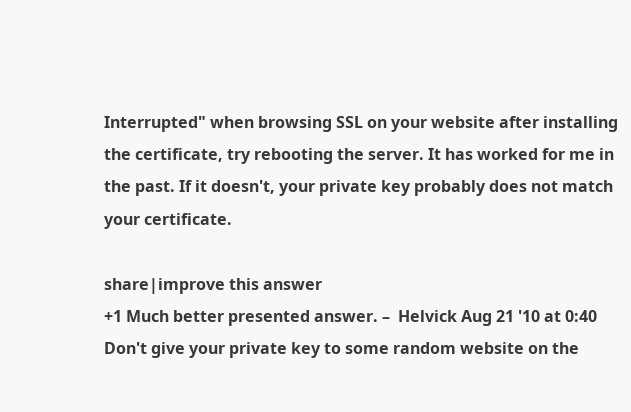Interrupted" when browsing SSL on your website after installing the certificate, try rebooting the server. It has worked for me in the past. If it doesn't, your private key probably does not match your certificate.

share|improve this answer
+1 Much better presented answer. –  Helvick Aug 21 '10 at 0:40
Don't give your private key to some random website on the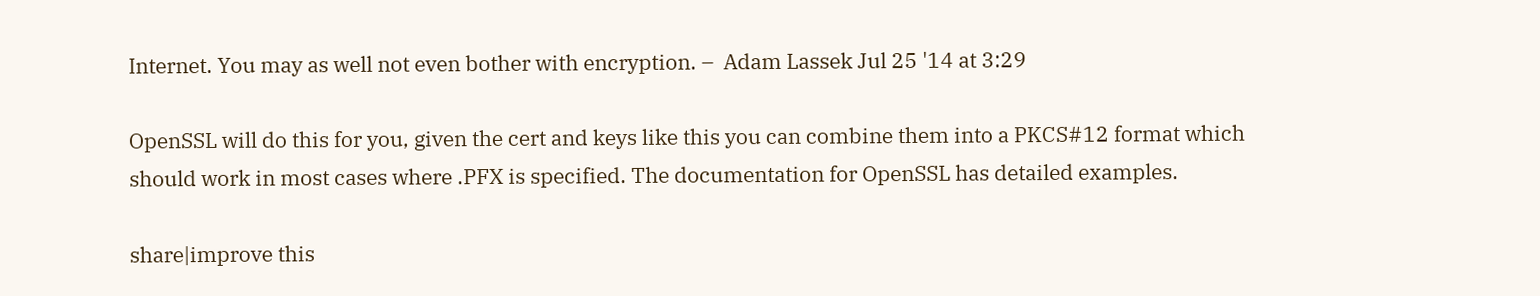Internet. You may as well not even bother with encryption. –  Adam Lassek Jul 25 '14 at 3:29

OpenSSL will do this for you, given the cert and keys like this you can combine them into a PKCS#12 format which should work in most cases where .PFX is specified. The documentation for OpenSSL has detailed examples.

share|improve this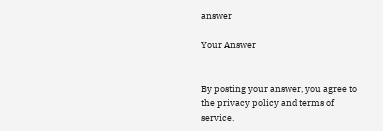answer

Your Answer


By posting your answer, you agree to the privacy policy and terms of service.